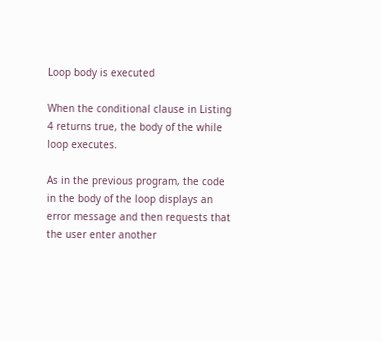Loop body is executed

When the conditional clause in Listing 4 returns true, the body of the while loop executes.

As in the previous program, the code in the body of the loop displays an error message and then requests that the user enter another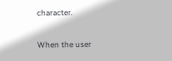character.

When the user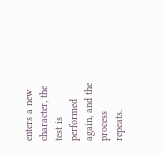enters a new character, the test is performed again, and the process repeats.